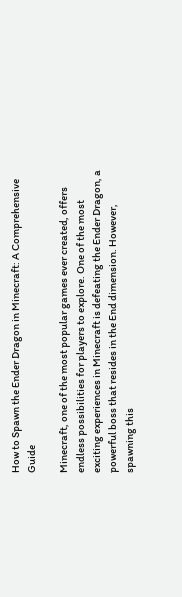How to Spawn the Ender Dragon in Minecraft: A Comprehensive Guide

Minecraft, one of the most popular games ever created, offers endless possibilities for players to explore. One of the most exciting experiences in Minecraft is defeating the Ender Dragon, a powerful boss that resides in the End dimension. However, spawning this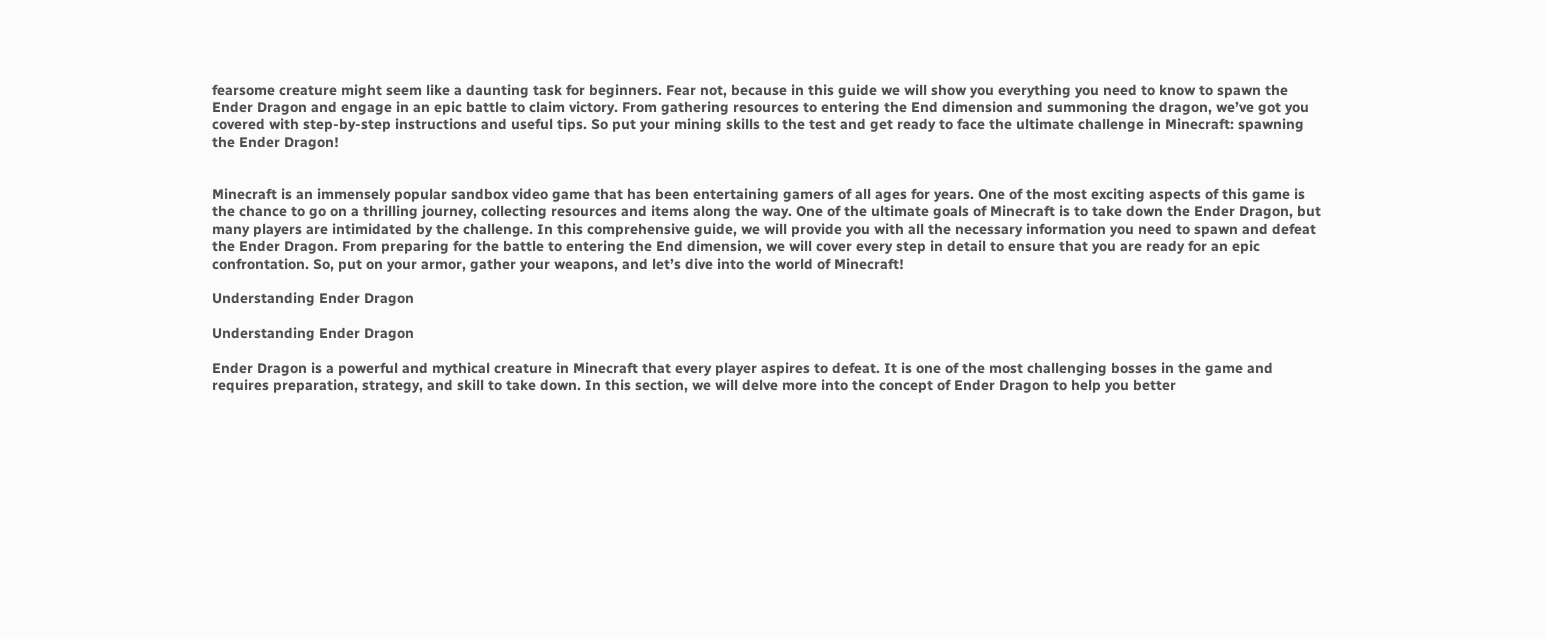fearsome creature might seem like a daunting task for beginners. Fear not, because in this guide we will show you everything you need to know to spawn the Ender Dragon and engage in an epic battle to claim victory. From gathering resources to entering the End dimension and summoning the dragon, we’ve got you covered with step-by-step instructions and useful tips. So put your mining skills to the test and get ready to face the ultimate challenge in Minecraft: spawning the Ender Dragon!


Minecraft is an immensely popular sandbox video game that has been entertaining gamers of all ages for years. One of the most exciting aspects of this game is the chance to go on a thrilling journey, collecting resources and items along the way. One of the ultimate goals of Minecraft is to take down the Ender Dragon, but many players are intimidated by the challenge. In this comprehensive guide, we will provide you with all the necessary information you need to spawn and defeat the Ender Dragon. From preparing for the battle to entering the End dimension, we will cover every step in detail to ensure that you are ready for an epic confrontation. So, put on your armor, gather your weapons, and let’s dive into the world of Minecraft!

Understanding Ender Dragon

Understanding Ender Dragon

Ender Dragon is a powerful and mythical creature in Minecraft that every player aspires to defeat. It is one of the most challenging bosses in the game and requires preparation, strategy, and skill to take down. In this section, we will delve more into the concept of Ender Dragon to help you better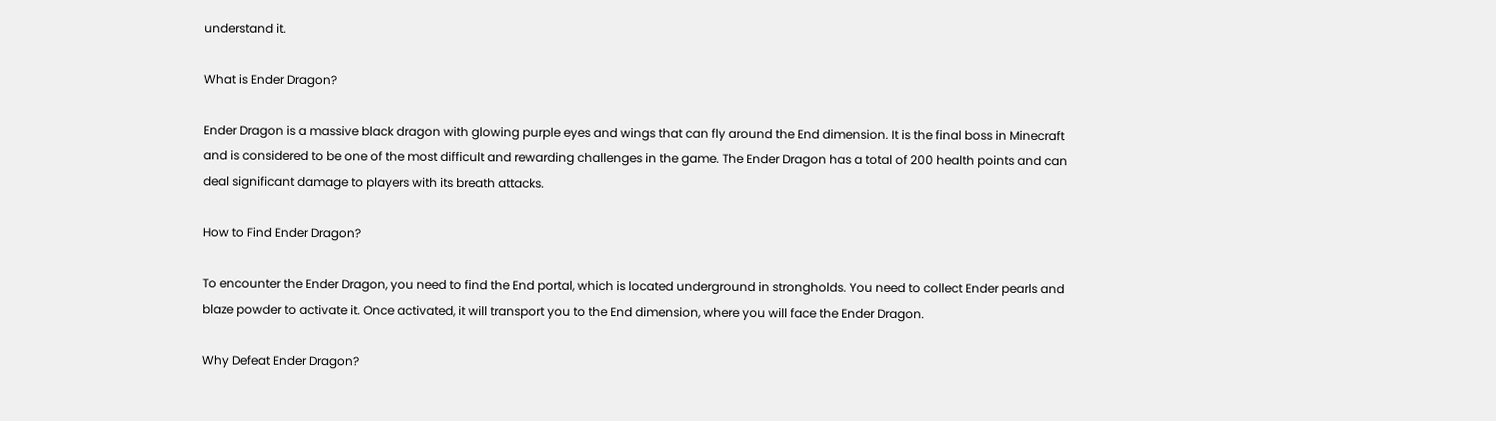understand it.

What is Ender Dragon?

Ender Dragon is a massive black dragon with glowing purple eyes and wings that can fly around the End dimension. It is the final boss in Minecraft and is considered to be one of the most difficult and rewarding challenges in the game. The Ender Dragon has a total of 200 health points and can deal significant damage to players with its breath attacks.

How to Find Ender Dragon?

To encounter the Ender Dragon, you need to find the End portal, which is located underground in strongholds. You need to collect Ender pearls and blaze powder to activate it. Once activated, it will transport you to the End dimension, where you will face the Ender Dragon.

Why Defeat Ender Dragon?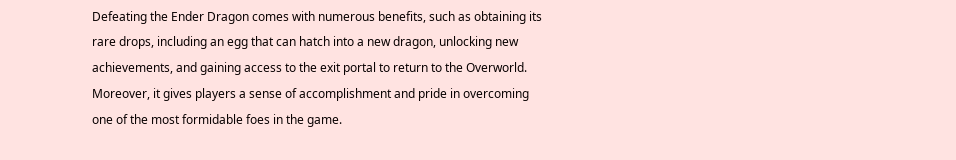Defeating the Ender Dragon comes with numerous benefits, such as obtaining its rare drops, including an egg that can hatch into a new dragon, unlocking new achievements, and gaining access to the exit portal to return to the Overworld. Moreover, it gives players a sense of accomplishment and pride in overcoming one of the most formidable foes in the game.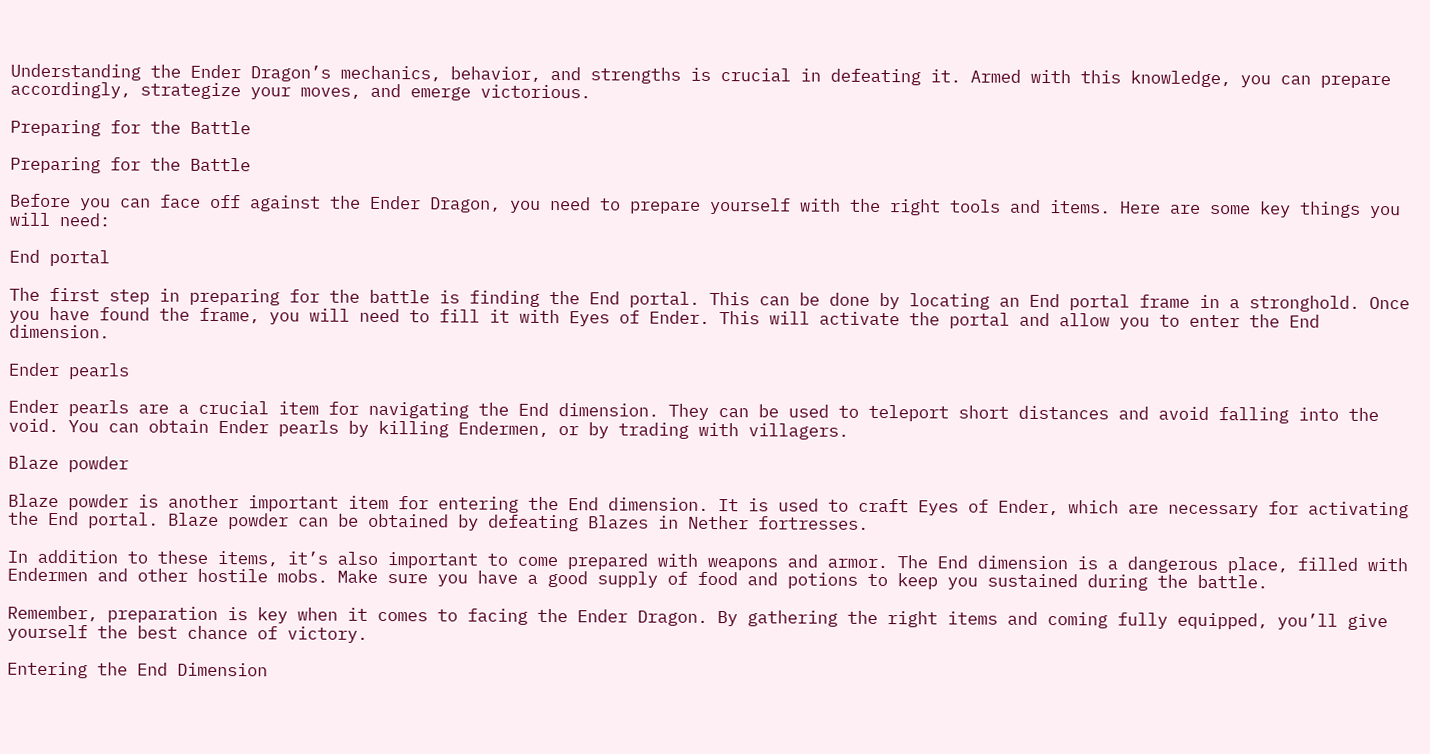Understanding the Ender Dragon’s mechanics, behavior, and strengths is crucial in defeating it. Armed with this knowledge, you can prepare accordingly, strategize your moves, and emerge victorious.

Preparing for the Battle

Preparing for the Battle

Before you can face off against the Ender Dragon, you need to prepare yourself with the right tools and items. Here are some key things you will need:

End portal

The first step in preparing for the battle is finding the End portal. This can be done by locating an End portal frame in a stronghold. Once you have found the frame, you will need to fill it with Eyes of Ender. This will activate the portal and allow you to enter the End dimension.

Ender pearls

Ender pearls are a crucial item for navigating the End dimension. They can be used to teleport short distances and avoid falling into the void. You can obtain Ender pearls by killing Endermen, or by trading with villagers.

Blaze powder

Blaze powder is another important item for entering the End dimension. It is used to craft Eyes of Ender, which are necessary for activating the End portal. Blaze powder can be obtained by defeating Blazes in Nether fortresses.

In addition to these items, it’s also important to come prepared with weapons and armor. The End dimension is a dangerous place, filled with Endermen and other hostile mobs. Make sure you have a good supply of food and potions to keep you sustained during the battle.

Remember, preparation is key when it comes to facing the Ender Dragon. By gathering the right items and coming fully equipped, you’ll give yourself the best chance of victory.

Entering the End Dimension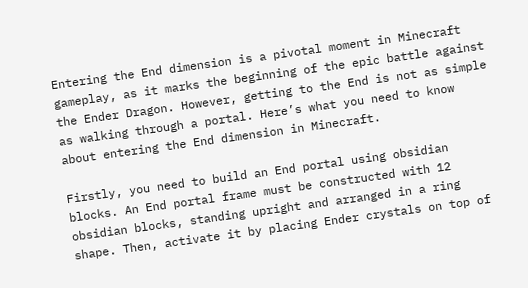Entering the End dimension is a pivotal moment in Minecraft gameplay, as it marks the beginning of the epic battle against the Ender Dragon. However, getting to the End is not as simple as walking through a portal. Here’s what you need to know about entering the End dimension in Minecraft.

Firstly, you need to build an End portal using obsidian blocks. An End portal frame must be constructed with 12 obsidian blocks, standing upright and arranged in a ring shape. Then, activate it by placing Ender crystals on top of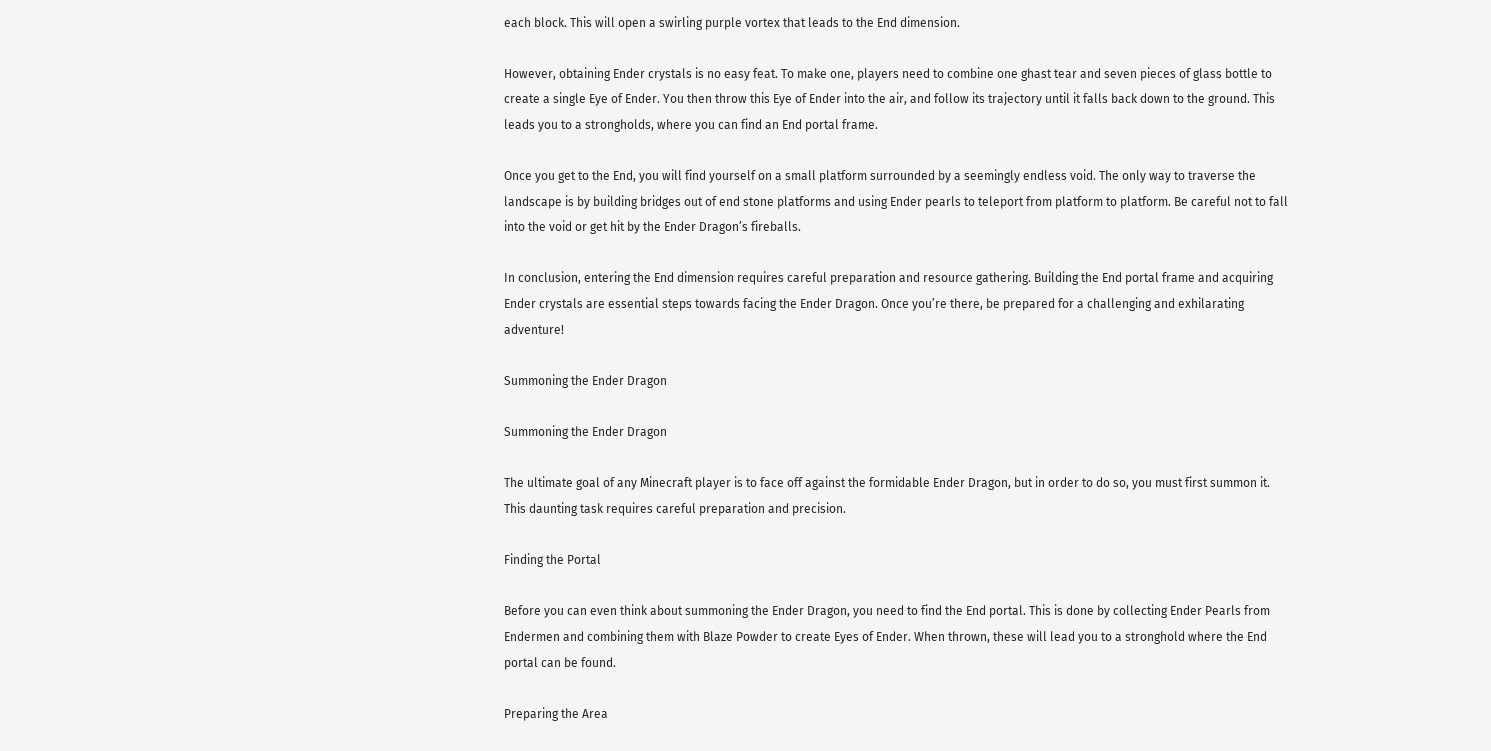each block. This will open a swirling purple vortex that leads to the End dimension.

However, obtaining Ender crystals is no easy feat. To make one, players need to combine one ghast tear and seven pieces of glass bottle to create a single Eye of Ender. You then throw this Eye of Ender into the air, and follow its trajectory until it falls back down to the ground. This leads you to a strongholds, where you can find an End portal frame.

Once you get to the End, you will find yourself on a small platform surrounded by a seemingly endless void. The only way to traverse the landscape is by building bridges out of end stone platforms and using Ender pearls to teleport from platform to platform. Be careful not to fall into the void or get hit by the Ender Dragon’s fireballs.

In conclusion, entering the End dimension requires careful preparation and resource gathering. Building the End portal frame and acquiring Ender crystals are essential steps towards facing the Ender Dragon. Once you’re there, be prepared for a challenging and exhilarating adventure!

Summoning the Ender Dragon

Summoning the Ender Dragon

The ultimate goal of any Minecraft player is to face off against the formidable Ender Dragon, but in order to do so, you must first summon it. This daunting task requires careful preparation and precision.

Finding the Portal

Before you can even think about summoning the Ender Dragon, you need to find the End portal. This is done by collecting Ender Pearls from Endermen and combining them with Blaze Powder to create Eyes of Ender. When thrown, these will lead you to a stronghold where the End portal can be found.

Preparing the Area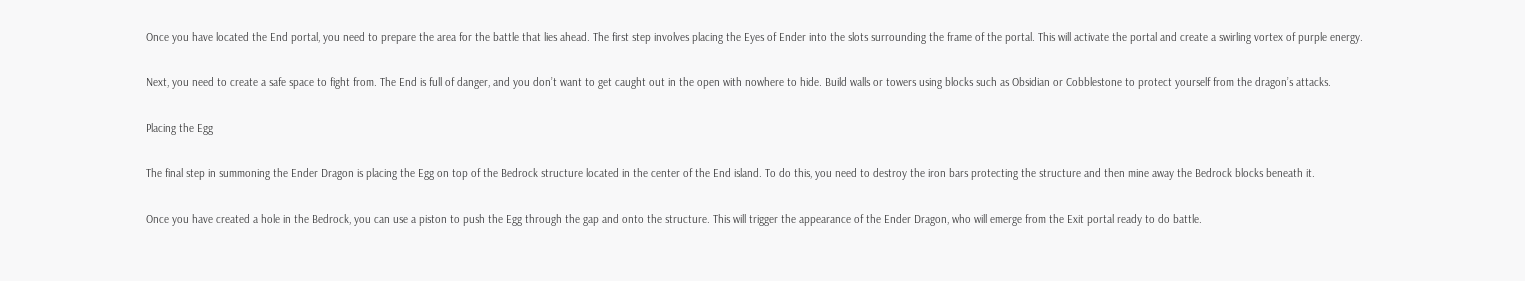Once you have located the End portal, you need to prepare the area for the battle that lies ahead. The first step involves placing the Eyes of Ender into the slots surrounding the frame of the portal. This will activate the portal and create a swirling vortex of purple energy.

Next, you need to create a safe space to fight from. The End is full of danger, and you don’t want to get caught out in the open with nowhere to hide. Build walls or towers using blocks such as Obsidian or Cobblestone to protect yourself from the dragon’s attacks.

Placing the Egg

The final step in summoning the Ender Dragon is placing the Egg on top of the Bedrock structure located in the center of the End island. To do this, you need to destroy the iron bars protecting the structure and then mine away the Bedrock blocks beneath it.

Once you have created a hole in the Bedrock, you can use a piston to push the Egg through the gap and onto the structure. This will trigger the appearance of the Ender Dragon, who will emerge from the Exit portal ready to do battle.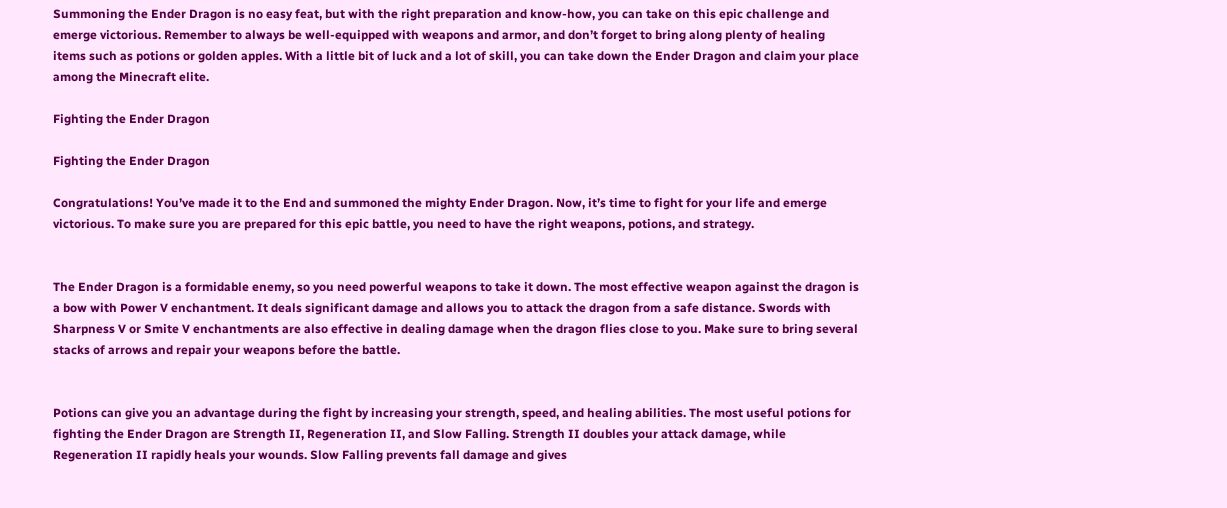Summoning the Ender Dragon is no easy feat, but with the right preparation and know-how, you can take on this epic challenge and emerge victorious. Remember to always be well-equipped with weapons and armor, and don’t forget to bring along plenty of healing items such as potions or golden apples. With a little bit of luck and a lot of skill, you can take down the Ender Dragon and claim your place among the Minecraft elite.

Fighting the Ender Dragon

Fighting the Ender Dragon

Congratulations! You’ve made it to the End and summoned the mighty Ender Dragon. Now, it’s time to fight for your life and emerge victorious. To make sure you are prepared for this epic battle, you need to have the right weapons, potions, and strategy.


The Ender Dragon is a formidable enemy, so you need powerful weapons to take it down. The most effective weapon against the dragon is a bow with Power V enchantment. It deals significant damage and allows you to attack the dragon from a safe distance. Swords with Sharpness V or Smite V enchantments are also effective in dealing damage when the dragon flies close to you. Make sure to bring several stacks of arrows and repair your weapons before the battle.


Potions can give you an advantage during the fight by increasing your strength, speed, and healing abilities. The most useful potions for fighting the Ender Dragon are Strength II, Regeneration II, and Slow Falling. Strength II doubles your attack damage, while Regeneration II rapidly heals your wounds. Slow Falling prevents fall damage and gives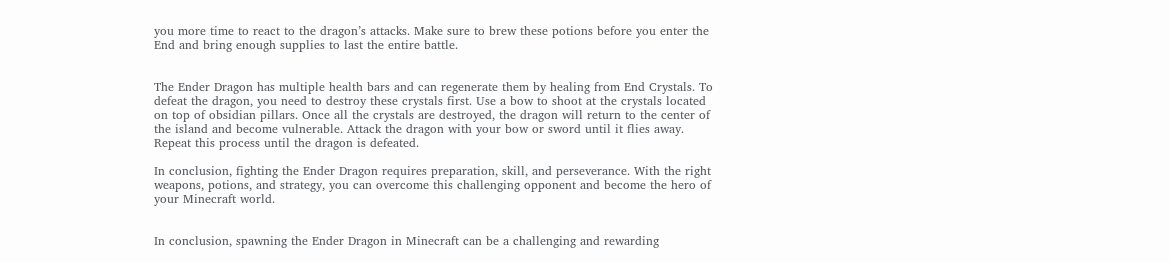you more time to react to the dragon’s attacks. Make sure to brew these potions before you enter the End and bring enough supplies to last the entire battle.


The Ender Dragon has multiple health bars and can regenerate them by healing from End Crystals. To defeat the dragon, you need to destroy these crystals first. Use a bow to shoot at the crystals located on top of obsidian pillars. Once all the crystals are destroyed, the dragon will return to the center of the island and become vulnerable. Attack the dragon with your bow or sword until it flies away. Repeat this process until the dragon is defeated.

In conclusion, fighting the Ender Dragon requires preparation, skill, and perseverance. With the right weapons, potions, and strategy, you can overcome this challenging opponent and become the hero of your Minecraft world.


In conclusion, spawning the Ender Dragon in Minecraft can be a challenging and rewarding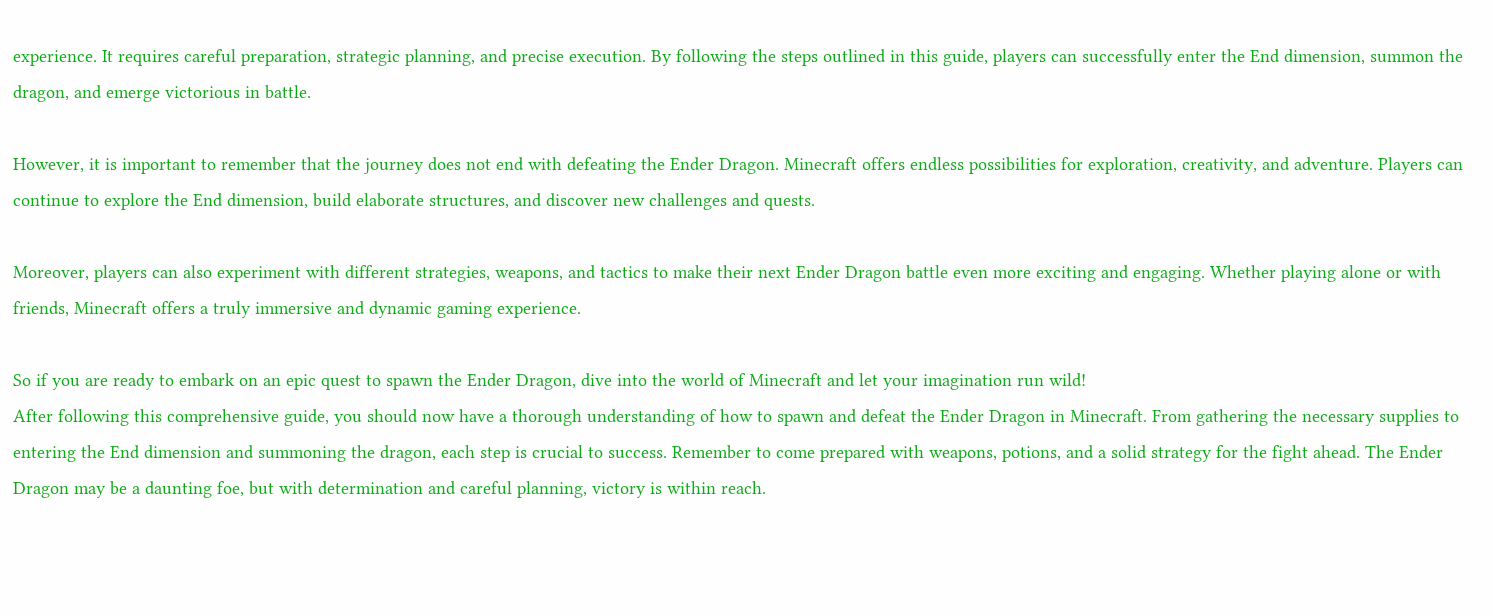experience. It requires careful preparation, strategic planning, and precise execution. By following the steps outlined in this guide, players can successfully enter the End dimension, summon the dragon, and emerge victorious in battle.

However, it is important to remember that the journey does not end with defeating the Ender Dragon. Minecraft offers endless possibilities for exploration, creativity, and adventure. Players can continue to explore the End dimension, build elaborate structures, and discover new challenges and quests.

Moreover, players can also experiment with different strategies, weapons, and tactics to make their next Ender Dragon battle even more exciting and engaging. Whether playing alone or with friends, Minecraft offers a truly immersive and dynamic gaming experience.

So if you are ready to embark on an epic quest to spawn the Ender Dragon, dive into the world of Minecraft and let your imagination run wild!
After following this comprehensive guide, you should now have a thorough understanding of how to spawn and defeat the Ender Dragon in Minecraft. From gathering the necessary supplies to entering the End dimension and summoning the dragon, each step is crucial to success. Remember to come prepared with weapons, potions, and a solid strategy for the fight ahead. The Ender Dragon may be a daunting foe, but with determination and careful planning, victory is within reach.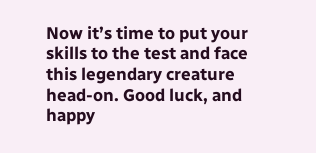Now it’s time to put your skills to the test and face this legendary creature head-on. Good luck, and happy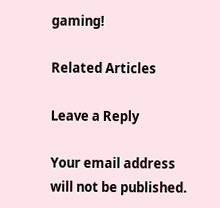gaming!

Related Articles

Leave a Reply

Your email address will not be published.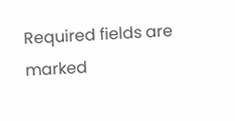Required fields are marked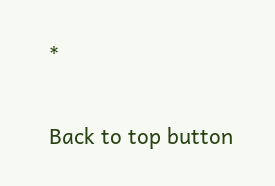*

Back to top button